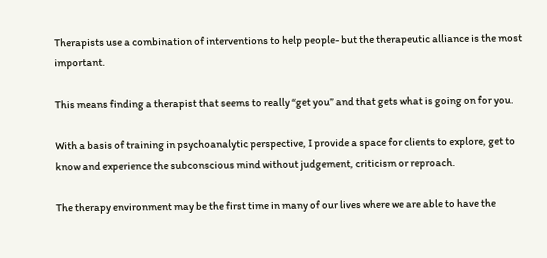Therapists use a combination of interventions to help people- but the therapeutic alliance is the most important.

This means finding a therapist that seems to really “get you” and that gets what is going on for you.

With a basis of training in psychoanalytic perspective, I provide a space for clients to explore, get to know and experience the subconscious mind without judgement, criticism or reproach.

The therapy environment may be the first time in many of our lives where we are able to have the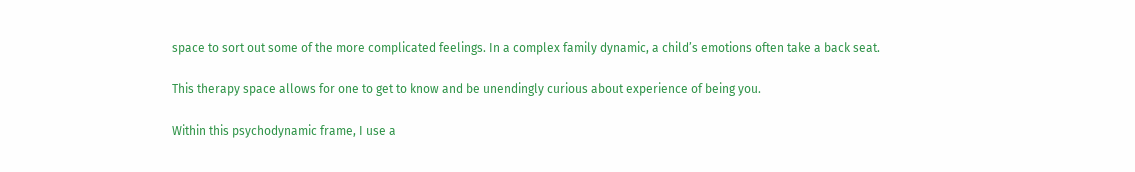space to sort out some of the more complicated feelings. In a complex family dynamic, a child’s emotions often take a back seat.

This therapy space allows for one to get to know and be unendingly curious about experience of being you.

Within this psychodynamic frame, I use a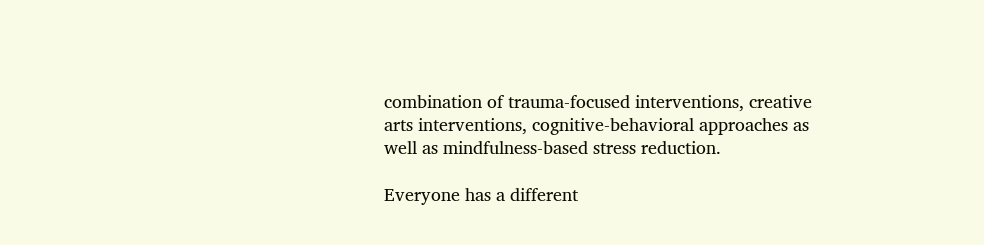combination of trauma-focused interventions, creative arts interventions, cognitive-behavioral approaches as well as mindfulness-based stress reduction.

Everyone has a different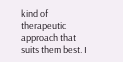kind of therapeutic approach that suits them best. I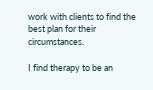work with clients to find the best plan for their circumstances.

I find therapy to be an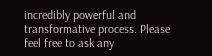incredibly powerful and transformative process. Please feel free to ask any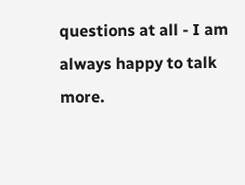questions at all - I am always happy to talk more.